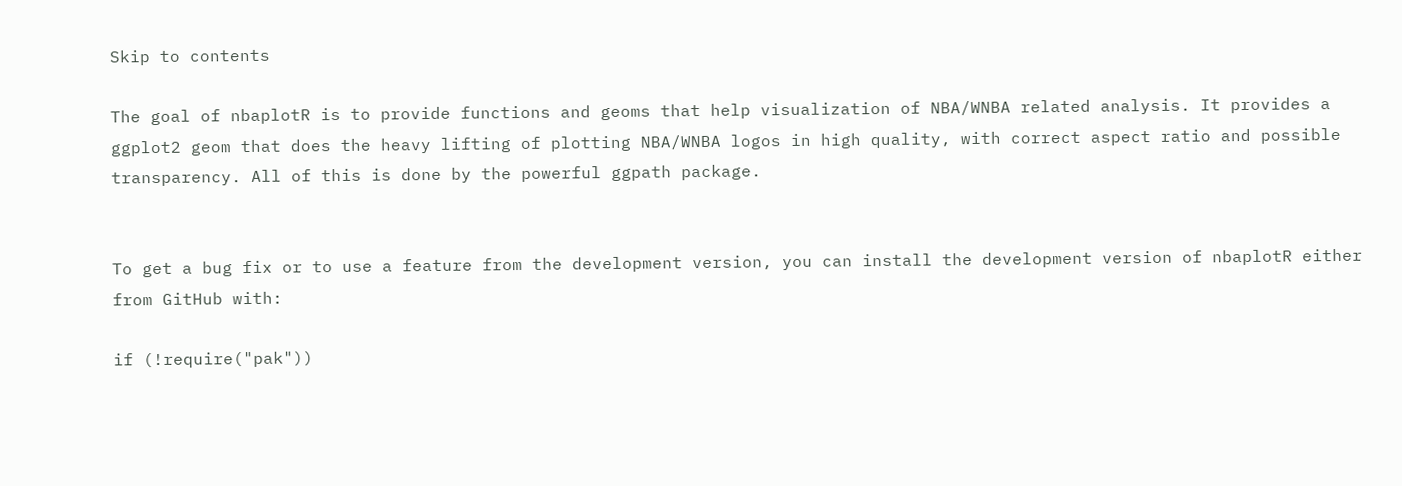Skip to contents

The goal of nbaplotR is to provide functions and geoms that help visualization of NBA/WNBA related analysis. It provides a ggplot2 geom that does the heavy lifting of plotting NBA/WNBA logos in high quality, with correct aspect ratio and possible transparency. All of this is done by the powerful ggpath package.


To get a bug fix or to use a feature from the development version, you can install the development version of nbaplotR either from GitHub with:

if (!require("pak"))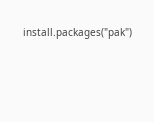install.packages("pak")